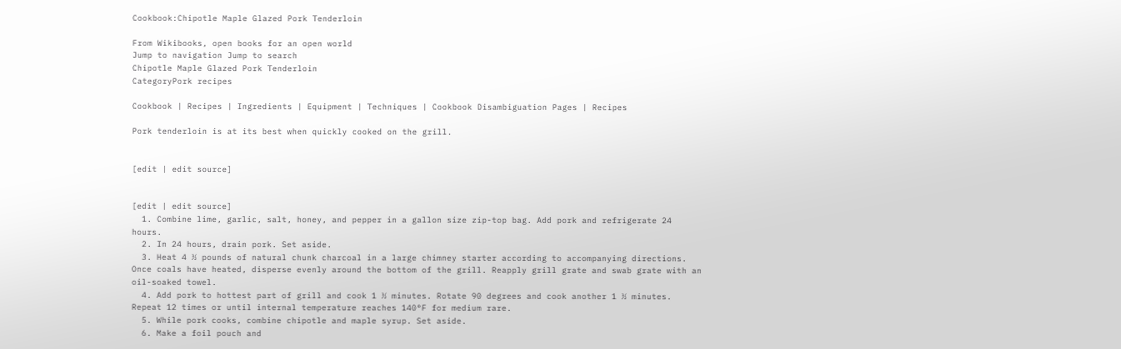Cookbook:Chipotle Maple Glazed Pork Tenderloin

From Wikibooks, open books for an open world
Jump to navigation Jump to search
Chipotle Maple Glazed Pork Tenderloin
CategoryPork recipes

Cookbook | Recipes | Ingredients | Equipment | Techniques | Cookbook Disambiguation Pages | Recipes

Pork tenderloin is at its best when quickly cooked on the grill.


[edit | edit source]


[edit | edit source]
  1. Combine lime, garlic, salt, honey, and pepper in a gallon size zip-top bag. Add pork and refrigerate 24 hours.
  2. In 24 hours, drain pork. Set aside.
  3. Heat 4 ½ pounds of natural chunk charcoal in a large chimney starter according to accompanying directions. Once coals have heated, disperse evenly around the bottom of the grill. Reapply grill grate and swab grate with an oil-soaked towel.
  4. Add pork to hottest part of grill and cook 1 ½ minutes. Rotate 90 degrees and cook another 1 ½ minutes. Repeat 12 times or until internal temperature reaches 140°F for medium rare.
  5. While pork cooks, combine chipotle and maple syrup. Set aside.
  6. Make a foil pouch and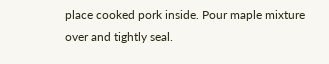place cooked pork inside. Pour maple mixture over and tightly seal.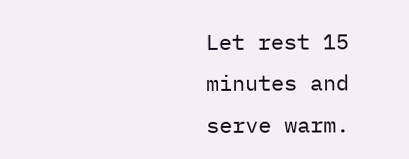Let rest 15 minutes and serve warm.